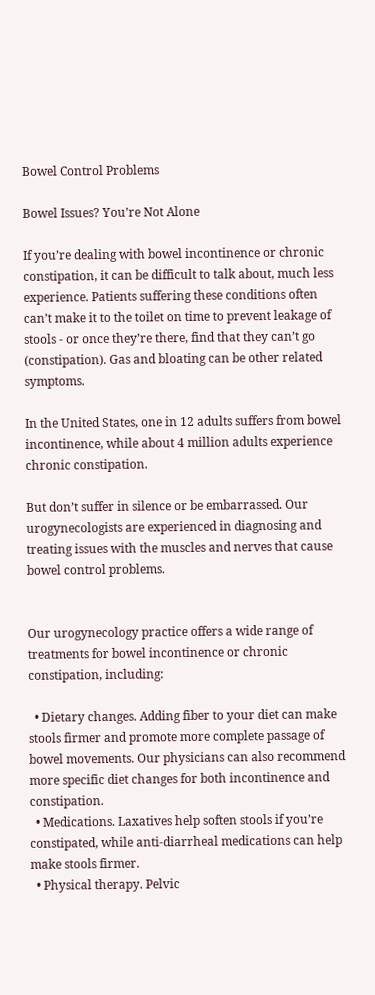Bowel Control Problems

Bowel Issues? You’re Not Alone

If you’re dealing with bowel incontinence or chronic constipation, it can be difficult to talk about, much less experience. Patients suffering these conditions often can’t make it to the toilet on time to prevent leakage of stools - or once they’re there, find that they can’t go (constipation). Gas and bloating can be other related symptoms.

In the United States, one in 12 adults suffers from bowel incontinence, while about 4 million adults experience chronic constipation.

But don’t suffer in silence or be embarrassed. Our urogynecologists are experienced in diagnosing and treating issues with the muscles and nerves that cause bowel control problems.


Our urogynecology practice offers a wide range of treatments for bowel incontinence or chronic constipation, including:

  • Dietary changes. Adding fiber to your diet can make stools firmer and promote more complete passage of bowel movements. Our physicians can also recommend more specific diet changes for both incontinence and constipation.
  • Medications. Laxatives help soften stools if you’re constipated, while anti-diarrheal medications can help make stools firmer.
  • Physical therapy. Pelvic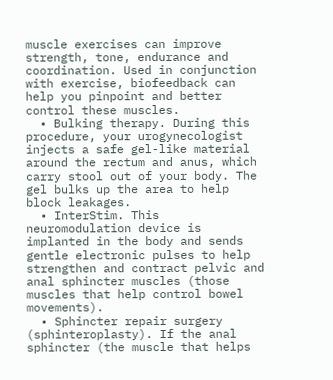muscle exercises can improve strength, tone, endurance and coordination. Used in conjunction with exercise, biofeedback can help you pinpoint and better control these muscles.
  • Bulking therapy. During this procedure, your urogynecologist injects a safe gel-like material around the rectum and anus, which carry stool out of your body. The gel bulks up the area to help block leakages.
  • InterStim. This neuromodulation device is implanted in the body and sends gentle electronic pulses to help strengthen and contract pelvic and anal sphincter muscles (those muscles that help control bowel movements).
  • Sphincter repair surgery (sphinteroplasty). If the anal sphincter (the muscle that helps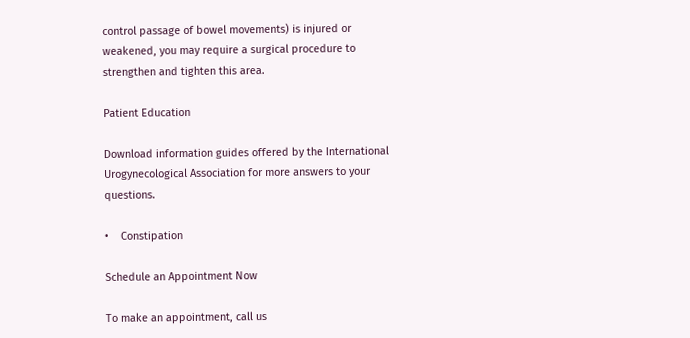control passage of bowel movements) is injured or weakened, you may require a surgical procedure to strengthen and tighten this area.

Patient Education

Download information guides offered by the International Urogynecological Association for more answers to your questions.

•    Constipation

Schedule an Appointment Now

To make an appointment, call us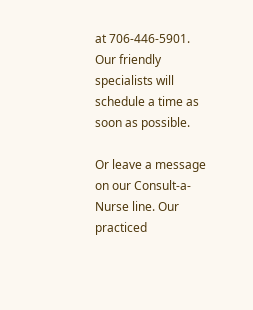at 706-446-5901. Our friendly specialists will schedule a time as soon as possible.

Or leave a message on our Consult-a-Nurse line. Our practiced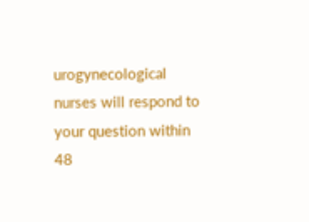urogynecological nurses will respond to your question within 48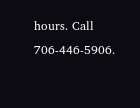hours. Call 706-446-5906.